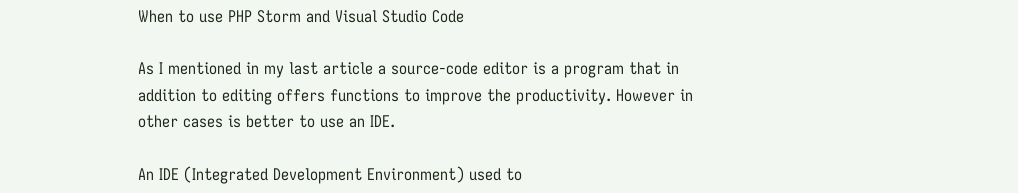When to use PHP Storm and Visual Studio Code

As I mentioned in my last article a source-code editor is a program that in addition to editing offers functions to improve the productivity. However in other cases is better to use an IDE.

An IDE (Integrated Development Environment) used to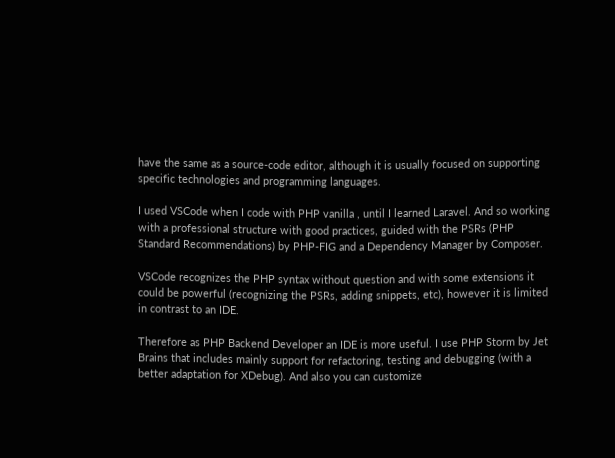have the same as a source-code editor, although it is usually focused on supporting specific technologies and programming languages.

I used VSCode when I code with PHP vanilla , until I learned Laravel. And so working with a professional structure with good practices, guided with the PSRs (PHP Standard Recommendations) by PHP-FIG and a Dependency Manager by Composer.

VSCode recognizes the PHP syntax without question and with some extensions it could be powerful (recognizing the PSRs, adding snippets, etc), however it is limited in contrast to an IDE.

Therefore as PHP Backend Developer an IDE is more useful. I use PHP Storm by Jet Brains that includes mainly support for refactoring, testing and debugging (with a better adaptation for XDebug). And also you can customize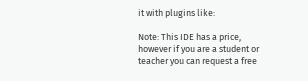it with plugins like:

Note: This IDE has a price, however if you are a student or teacher you can request a free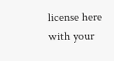license here with your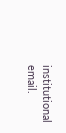institutional email.